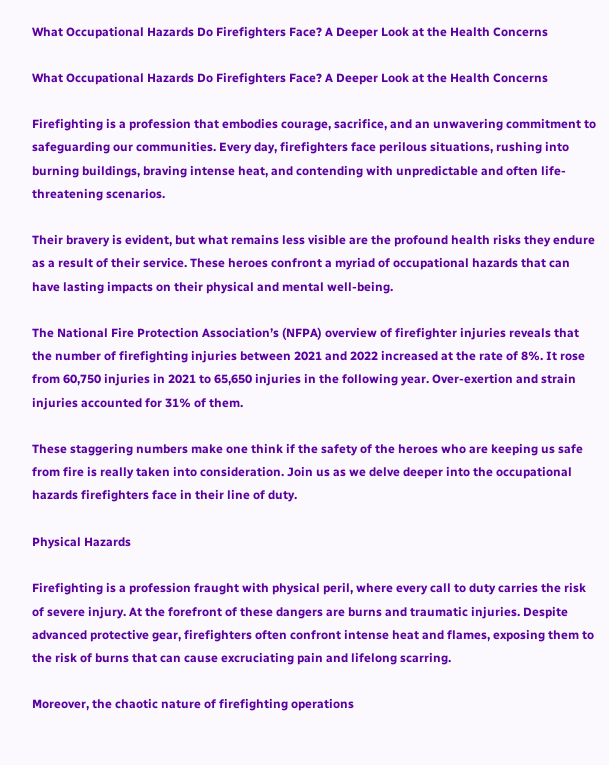What Occupational Hazards Do Firefighters Face? A Deeper Look at the Health Concerns

What Occupational Hazards Do Firefighters Face? A Deeper Look at the Health Concerns

Firefighting is a profession that embodies courage, sacrifice, and an unwavering commitment to safeguarding our communities. Every day, firefighters face perilous situations, rushing into burning buildings, braving intense heat, and contending with unpredictable and often life-threatening scenarios.

Their bravery is evident, but what remains less visible are the profound health risks they endure as a result of their service. These heroes confront a myriad of occupational hazards that can have lasting impacts on their physical and mental well-being.

The National Fire Protection Association’s (NFPA) overview of firefighter injuries reveals that the number of firefighting injuries between 2021 and 2022 increased at the rate of 8%. It rose from 60,750 injuries in 2021 to 65,650 injuries in the following year. Over-exertion and strain injuries accounted for 31% of them.

These staggering numbers make one think if the safety of the heroes who are keeping us safe from fire is really taken into consideration. Join us as we delve deeper into the occupational hazards firefighters face in their line of duty.

Physical Hazards

Firefighting is a profession fraught with physical peril, where every call to duty carries the risk of severe injury. At the forefront of these dangers are burns and traumatic injuries. Despite advanced protective gear, firefighters often confront intense heat and flames, exposing them to the risk of burns that can cause excruciating pain and lifelong scarring.

Moreover, the chaotic nature of firefighting operations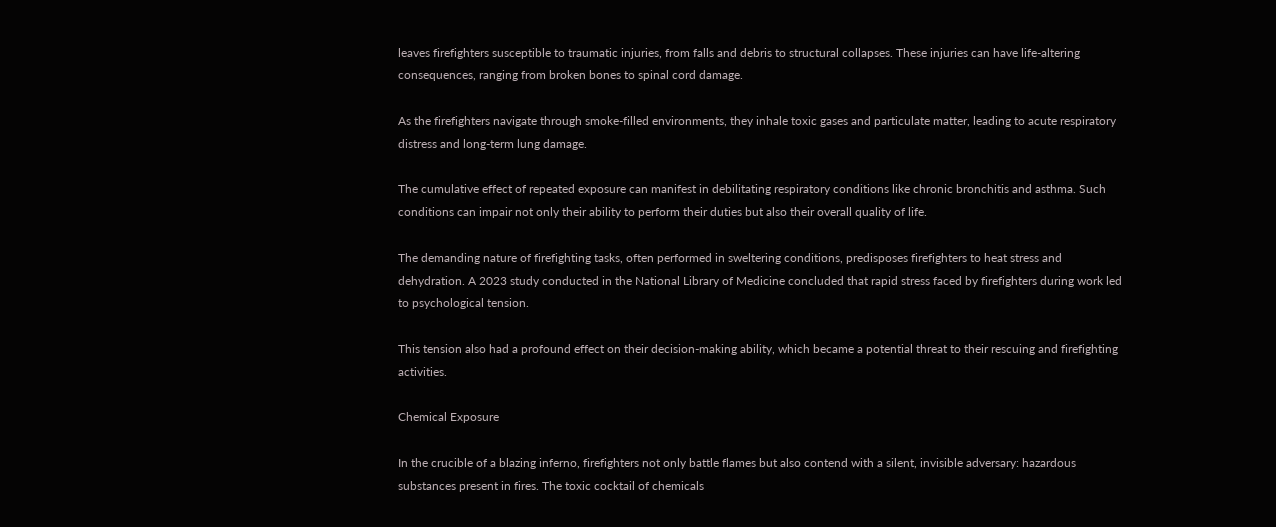leaves firefighters susceptible to traumatic injuries, from falls and debris to structural collapses. These injuries can have life-altering consequences, ranging from broken bones to spinal cord damage.

As the firefighters navigate through smoke-filled environments, they inhale toxic gases and particulate matter, leading to acute respiratory distress and long-term lung damage.

The cumulative effect of repeated exposure can manifest in debilitating respiratory conditions like chronic bronchitis and asthma. Such conditions can impair not only their ability to perform their duties but also their overall quality of life.

The demanding nature of firefighting tasks, often performed in sweltering conditions, predisposes firefighters to heat stress and dehydration. A 2023 study conducted in the National Library of Medicine concluded that rapid stress faced by firefighters during work led to psychological tension.

This tension also had a profound effect on their decision-making ability, which became a potential threat to their rescuing and firefighting activities.

Chemical Exposure

In the crucible of a blazing inferno, firefighters not only battle flames but also contend with a silent, invisible adversary: hazardous substances present in fires. The toxic cocktail of chemicals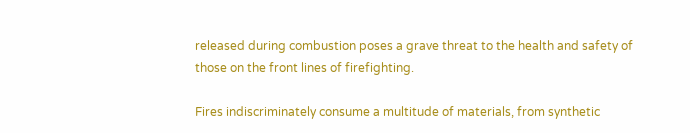released during combustion poses a grave threat to the health and safety of those on the front lines of firefighting.

Fires indiscriminately consume a multitude of materials, from synthetic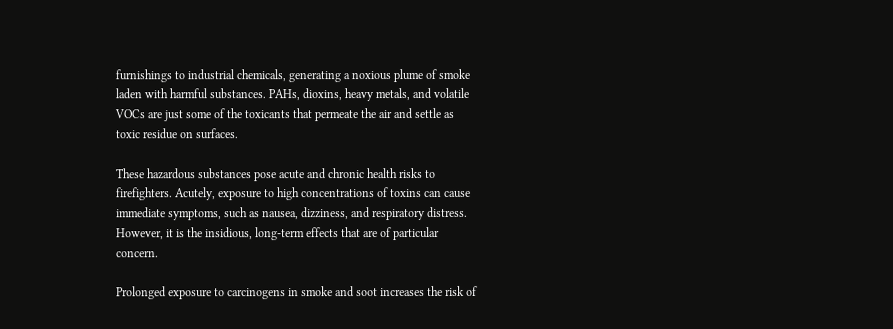furnishings to industrial chemicals, generating a noxious plume of smoke laden with harmful substances. PAHs, dioxins, heavy metals, and volatile VOCs are just some of the toxicants that permeate the air and settle as toxic residue on surfaces.

These hazardous substances pose acute and chronic health risks to firefighters. Acutely, exposure to high concentrations of toxins can cause immediate symptoms, such as nausea, dizziness, and respiratory distress. However, it is the insidious, long-term effects that are of particular concern.

Prolonged exposure to carcinogens in smoke and soot increases the risk of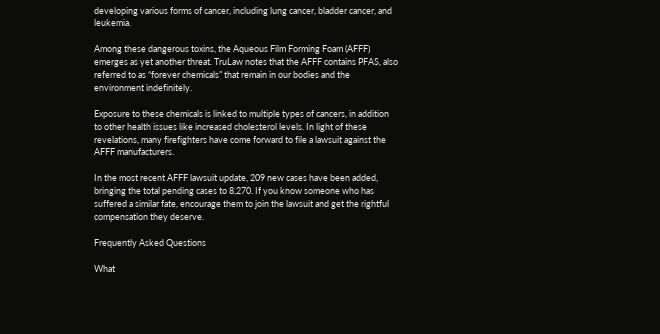developing various forms of cancer, including lung cancer, bladder cancer, and leukemia.

Among these dangerous toxins, the Aqueous Film Forming Foam (AFFF) emerges as yet another threat. TruLaw notes that the AFFF contains PFAS, also referred to as “forever chemicals” that remain in our bodies and the environment indefinitely.

Exposure to these chemicals is linked to multiple types of cancers, in addition to other health issues like increased cholesterol levels. In light of these revelations, many firefighters have come forward to file a lawsuit against the AFFF manufacturers.

In the most recent AFFF lawsuit update, 209 new cases have been added, bringing the total pending cases to 8,270. If you know someone who has suffered a similar fate, encourage them to join the lawsuit and get the rightful compensation they deserve.

Frequently Asked Questions

What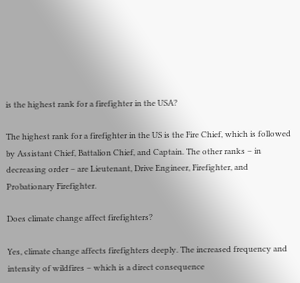is the highest rank for a firefighter in the USA?

The highest rank for a firefighter in the US is the Fire Chief, which is followed by Assistant Chief, Battalion Chief, and Captain. The other ranks – in decreasing order – are Lieutenant, Drive Engineer, Firefighter, and Probationary Firefighter.

Does climate change affect firefighters?

Yes, climate change affects firefighters deeply. The increased frequency and intensity of wildfires – which is a direct consequence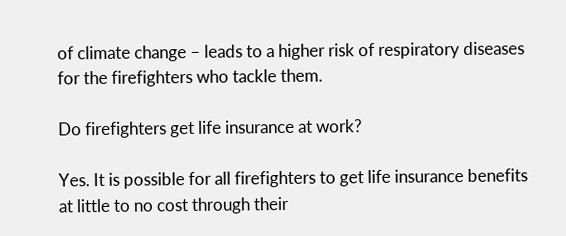of climate change – leads to a higher risk of respiratory diseases for the firefighters who tackle them.

Do firefighters get life insurance at work?

Yes. It is possible for all firefighters to get life insurance benefits at little to no cost through their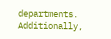departments. Additionally,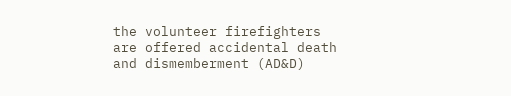the volunteer firefighters are offered accidental death and dismemberment (AD&D)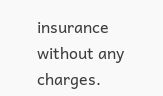insurance without any charges.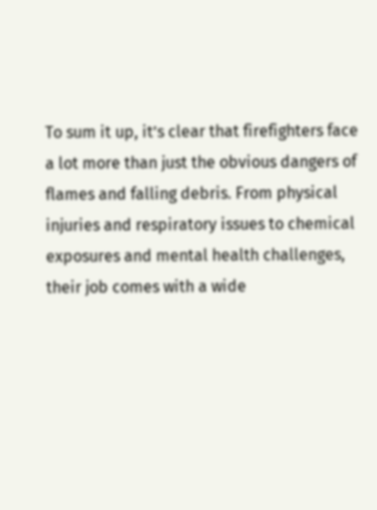To sum it up, it’s clear that firefighters face a lot more than just the obvious dangers of flames and falling debris. From physical injuries and respiratory issues to chemical exposures and mental health challenges, their job comes with a wide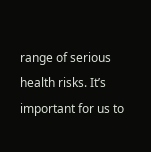range of serious health risks. It’s important for us to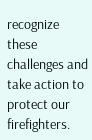recognize these challenges and take action to protect our firefighters.